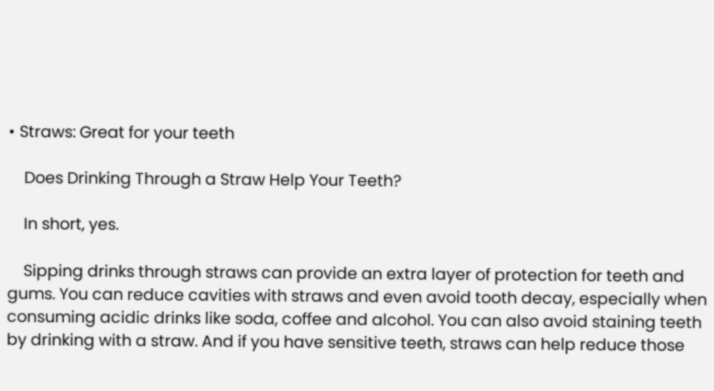• Straws: Great for your teeth

    Does Drinking Through a Straw Help Your Teeth?

    In short, yes.

    Sipping drinks through straws can provide an extra layer of protection for teeth and gums. You can reduce cavities with straws and even avoid tooth decay, especially when consuming acidic drinks like soda, coffee and alcohol. You can also avoid staining teeth by drinking with a straw. And if you have sensitive teeth, straws can help reduce those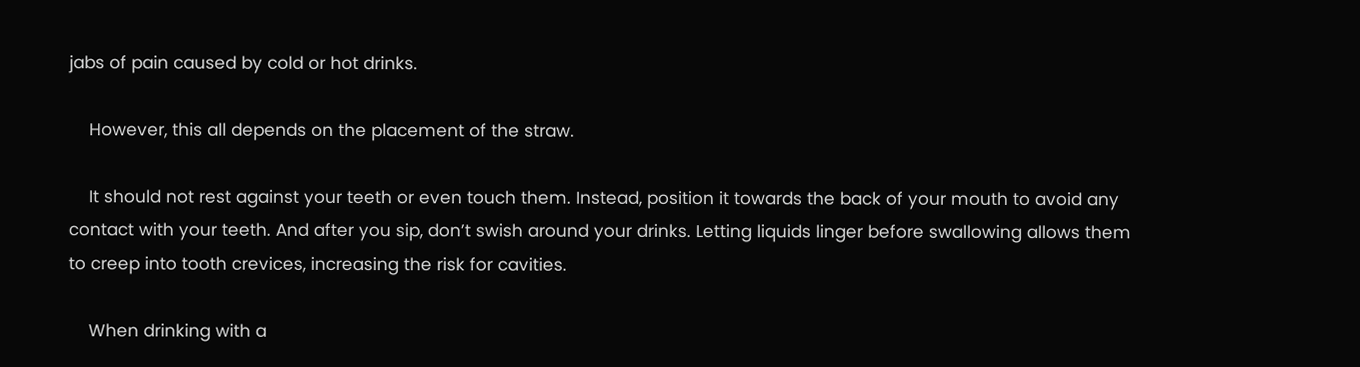jabs of pain caused by cold or hot drinks.

    However, this all depends on the placement of the straw.

    It should not rest against your teeth or even touch them. Instead, position it towards the back of your mouth to avoid any contact with your teeth. And after you sip, don’t swish around your drinks. Letting liquids linger before swallowing allows them to creep into tooth crevices, increasing the risk for cavities.

    When drinking with a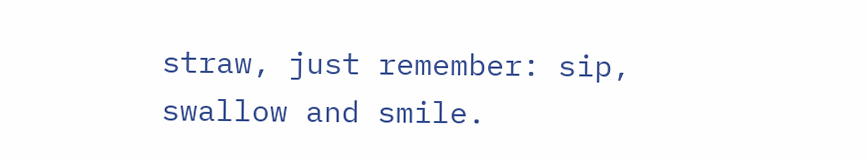straw, just remember: sip, swallow and smile.